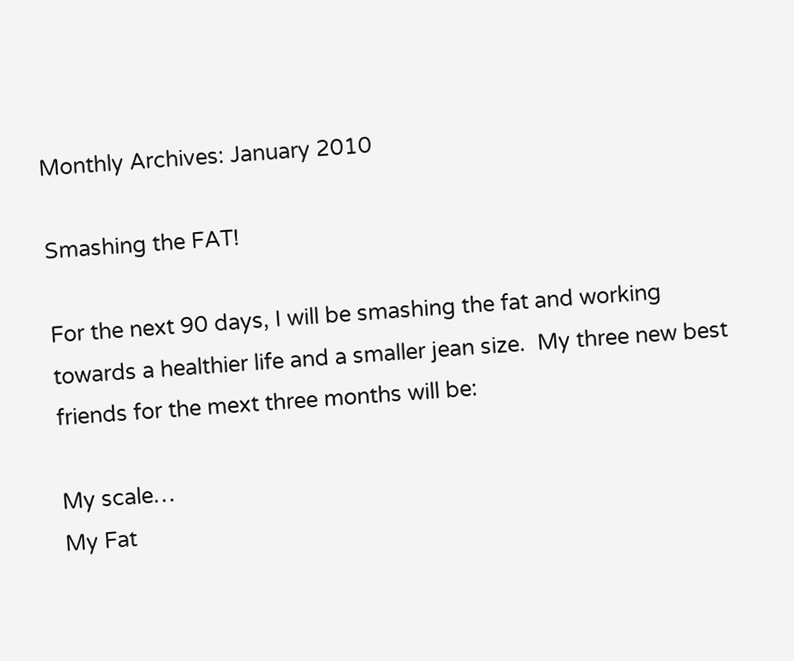Monthly Archives: January 2010

Smashing the FAT!

For the next 90 days, I will be smashing the fat and working towards a healthier life and a smaller jean size.  My three new best friends for the mext three months will be:

My scale…
My Fat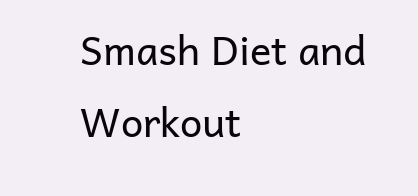Smash Diet and Workout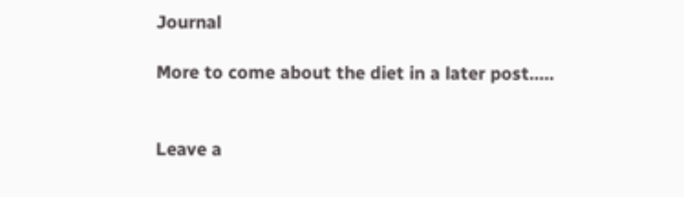Journal

More to come about the diet in a later post…..


Leave a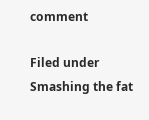comment

Filed under Smashing the fat